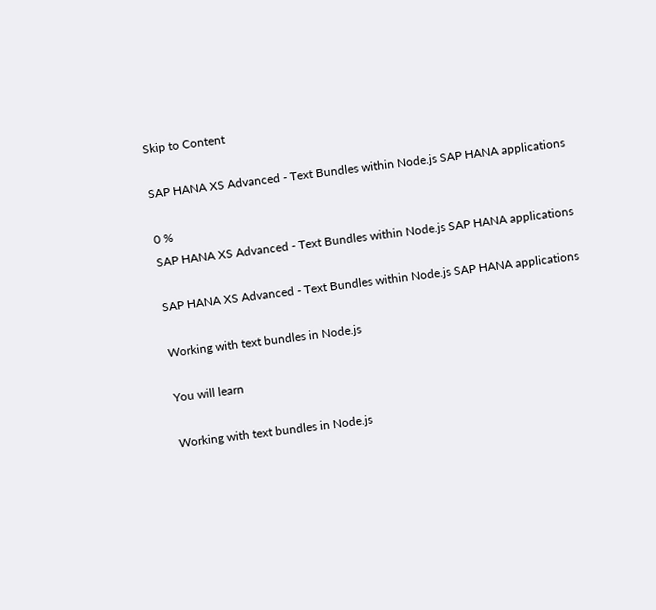Skip to Content

SAP HANA XS Advanced - Text Bundles within Node.js SAP HANA applications

0 %
SAP HANA XS Advanced - Text Bundles within Node.js SAP HANA applications

SAP HANA XS Advanced - Text Bundles within Node.js SAP HANA applications

Working with text bundles in Node.js

You will learn

Working with text bundles in Node.js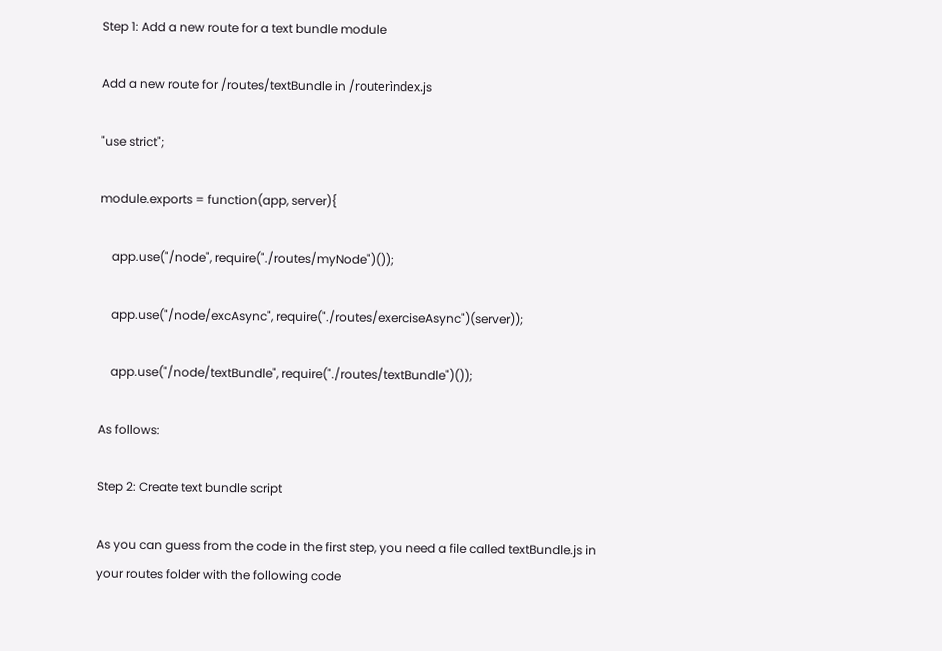Step 1: Add a new route for a text bundle module

Add a new route for /routes/textBundle in /routerìndex.js

"use strict";

module.exports = function(app, server){

    app.use("/node", require("./routes/myNode")());

    app.use("/node/excAsync", require("./routes/exerciseAsync")(server));

    app.use("/node/textBundle", require("./routes/textBundle")());

As follows:

Step 2: Create text bundle script

As you can guess from the code in the first step, you need a file called textBundle.js in your routes folder with the following code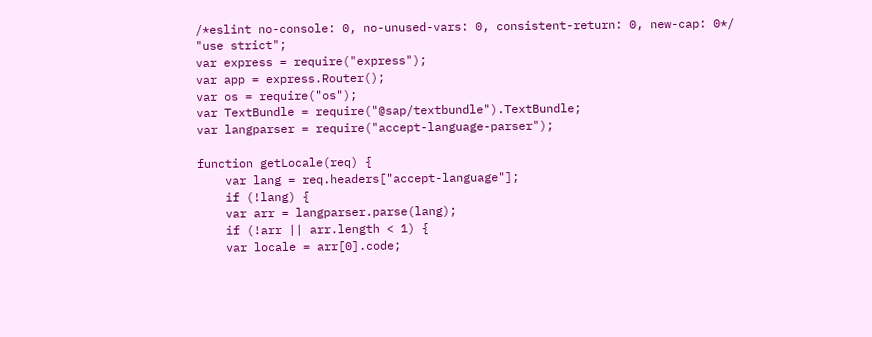/*eslint no-console: 0, no-unused-vars: 0, consistent-return: 0, new-cap: 0*/
"use strict";
var express = require("express");
var app = express.Router();
var os = require("os");
var TextBundle = require("@sap/textbundle").TextBundle;
var langparser = require("accept-language-parser");

function getLocale(req) {
    var lang = req.headers["accept-language"];
    if (!lang) {
    var arr = langparser.parse(lang);
    if (!arr || arr.length < 1) {
    var locale = arr[0].code;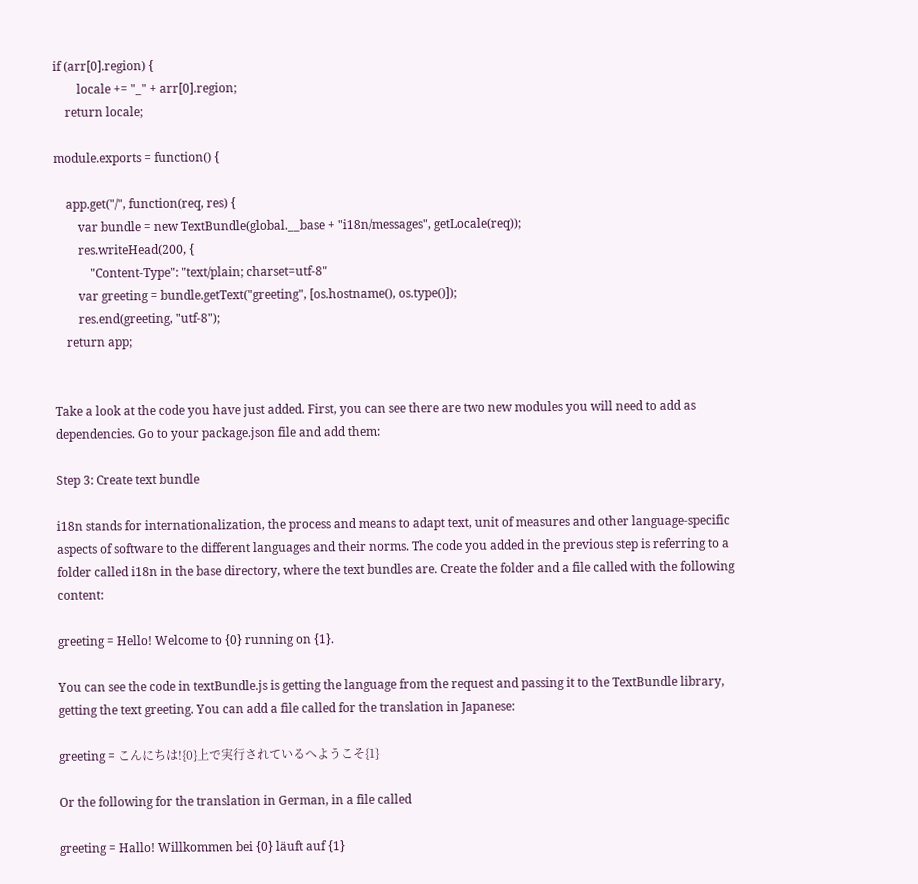if (arr[0].region) {
        locale += "_" + arr[0].region;
    return locale;

module.exports = function() {

    app.get("/", function(req, res) {
        var bundle = new TextBundle(global.__base + "i18n/messages", getLocale(req));
        res.writeHead(200, {
            "Content-Type": "text/plain; charset=utf-8"
        var greeting = bundle.getText("greeting", [os.hostname(), os.type()]);
        res.end(greeting, "utf-8");
    return app;


Take a look at the code you have just added. First, you can see there are two new modules you will need to add as dependencies. Go to your package.json file and add them:

Step 3: Create text bundle

i18n stands for internationalization, the process and means to adapt text, unit of measures and other language-specific aspects of software to the different languages and their norms. The code you added in the previous step is referring to a folder called i18n in the base directory, where the text bundles are. Create the folder and a file called with the following content:

greeting = Hello! Welcome to {0} running on {1}.

You can see the code in textBundle.js is getting the language from the request and passing it to the TextBundle library, getting the text greeting. You can add a file called for the translation in Japanese:

greeting = こんにちは!{0}上で実行されているへようこそ{1}

Or the following for the translation in German, in a file called

greeting = Hallo! Willkommen bei {0} läuft auf {1}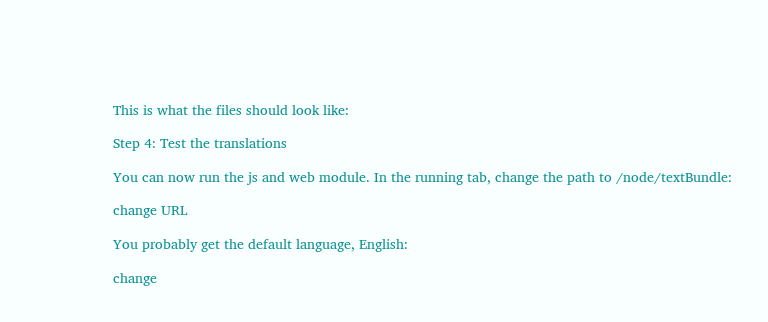This is what the files should look like:

Step 4: Test the translations

You can now run the js and web module. In the running tab, change the path to /node/textBundle:

change URL

You probably get the default language, English:

change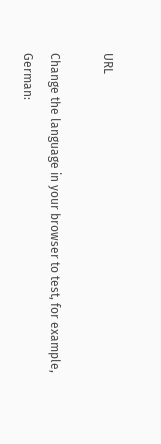URL

Change the language in your browser to test, for example, German: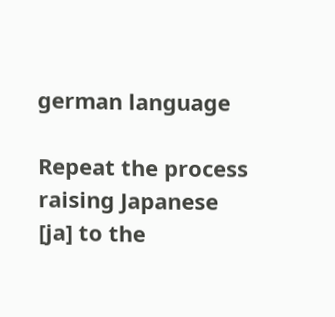german language

Repeat the process raising Japanese [ja] to the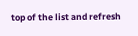top of the list and refresh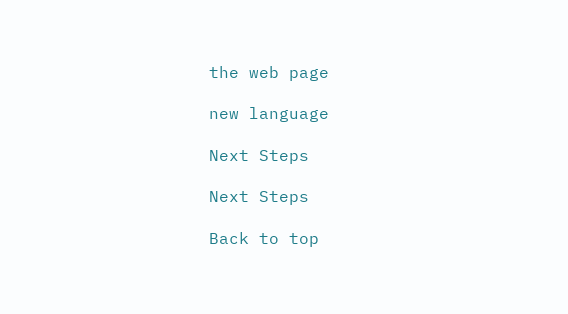the web page

new language

Next Steps

Next Steps

Back to top